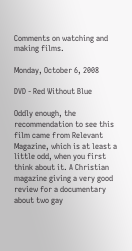Comments on watching and making films.

Monday, October 6, 2008

DVD - Red Without Blue

Oddly enough, the recommendation to see this film came from Relevant Magazine, which is at least a little odd, when you first think about it. A Christian magazine giving a very good review for a documentary about two gay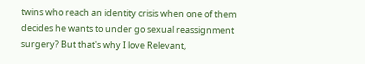twins who reach an identity crisis when one of them decides he wants to under go sexual reassignment surgery? But that's why I love Relevant,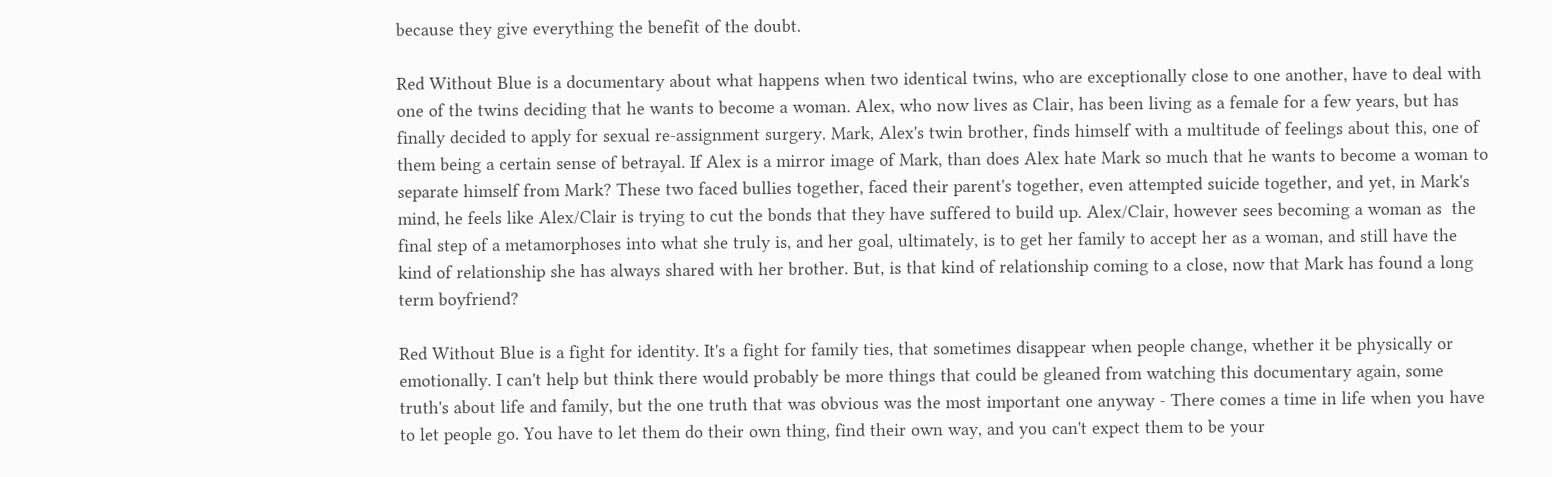because they give everything the benefit of the doubt.

Red Without Blue is a documentary about what happens when two identical twins, who are exceptionally close to one another, have to deal with one of the twins deciding that he wants to become a woman. Alex, who now lives as Clair, has been living as a female for a few years, but has finally decided to apply for sexual re-assignment surgery. Mark, Alex's twin brother, finds himself with a multitude of feelings about this, one of them being a certain sense of betrayal. If Alex is a mirror image of Mark, than does Alex hate Mark so much that he wants to become a woman to separate himself from Mark? These two faced bullies together, faced their parent's together, even attempted suicide together, and yet, in Mark's mind, he feels like Alex/Clair is trying to cut the bonds that they have suffered to build up. Alex/Clair, however sees becoming a woman as  the final step of a metamorphoses into what she truly is, and her goal, ultimately, is to get her family to accept her as a woman, and still have the kind of relationship she has always shared with her brother. But, is that kind of relationship coming to a close, now that Mark has found a long term boyfriend?

Red Without Blue is a fight for identity. It's a fight for family ties, that sometimes disappear when people change, whether it be physically or emotionally. I can't help but think there would probably be more things that could be gleaned from watching this documentary again, some truth's about life and family, but the one truth that was obvious was the most important one anyway - There comes a time in life when you have to let people go. You have to let them do their own thing, find their own way, and you can't expect them to be your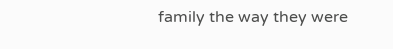family the way they were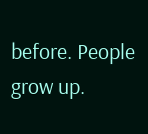before. People grow up.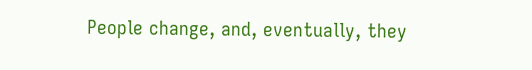People change, and, eventually, they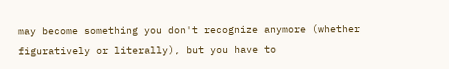may become something you don't recognize anymore (whether figuratively or literally), but you have to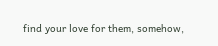find your love for them, somehow,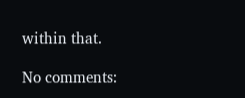within that.

No comments: